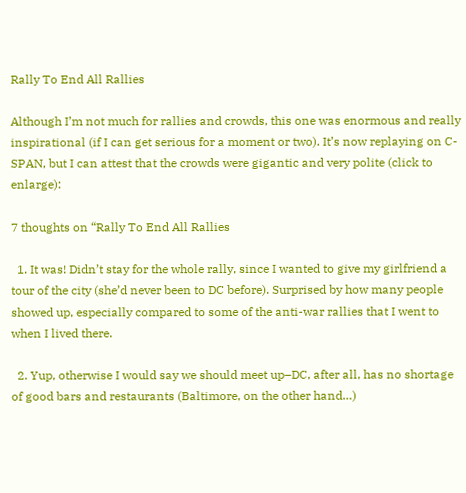Rally To End All Rallies

Although I’m not much for rallies and crowds, this one was enormous and really inspirational (if I can get serious for a moment or two). It’s now replaying on C-SPAN, but I can attest that the crowds were gigantic and very polite (click to enlarge):

7 thoughts on “Rally To End All Rallies

  1. It was! Didn’t stay for the whole rally, since I wanted to give my girlfriend a tour of the city (she’d never been to DC before). Surprised by how many people showed up, especially compared to some of the anti-war rallies that I went to when I lived there.

  2. Yup, otherwise I would say we should meet up–DC, after all, has no shortage of good bars and restaurants (Baltimore, on the other hand…)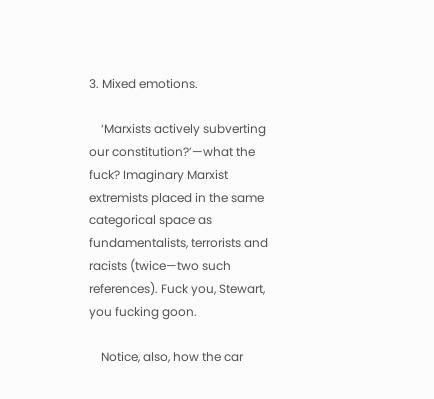3. Mixed emotions.

    ‘Marxists actively subverting our constitution?’—what the fuck? Imaginary Marxist extremists placed in the same categorical space as fundamentalists, terrorists and racists (twice—two such references). Fuck you, Stewart, you fucking goon.

    Notice, also, how the car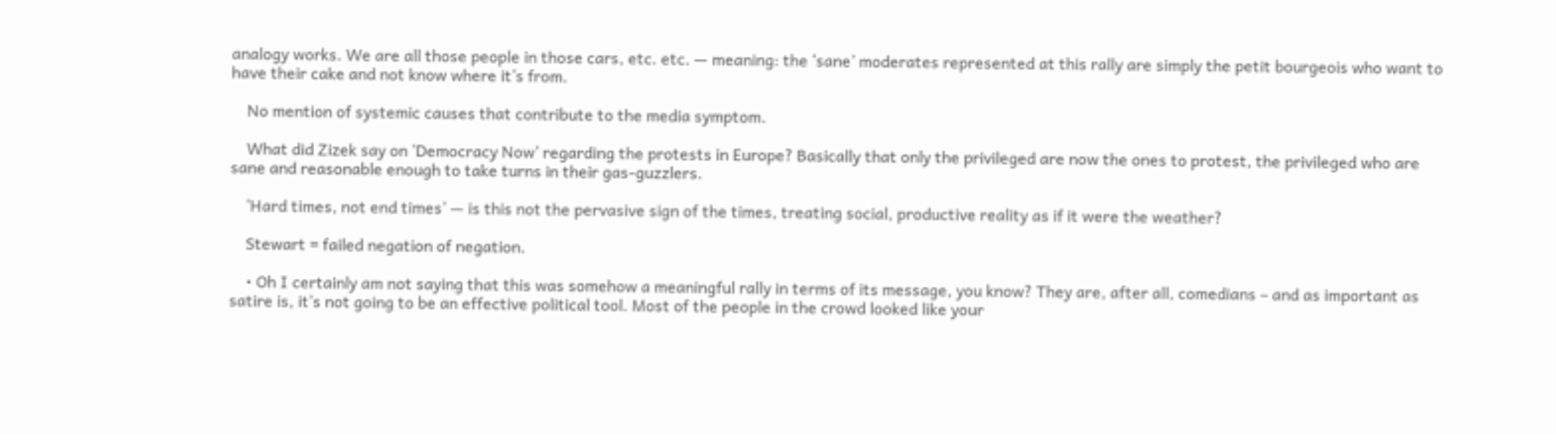analogy works. We are all those people in those cars, etc. etc. — meaning: the ‘sane’ moderates represented at this rally are simply the petit bourgeois who want to have their cake and not know where it’s from.

    No mention of systemic causes that contribute to the media symptom.

    What did Zizek say on ‘Democracy Now’ regarding the protests in Europe? Basically that only the privileged are now the ones to protest, the privileged who are sane and reasonable enough to take turns in their gas-guzzlers.

    ‘Hard times, not end times’ — is this not the pervasive sign of the times, treating social, productive reality as if it were the weather?

    Stewart = failed negation of negation.

    • Oh I certainly am not saying that this was somehow a meaningful rally in terms of its message, you know? They are, after all, comedians – and as important as satire is, it’s not going to be an effective political tool. Most of the people in the crowd looked like your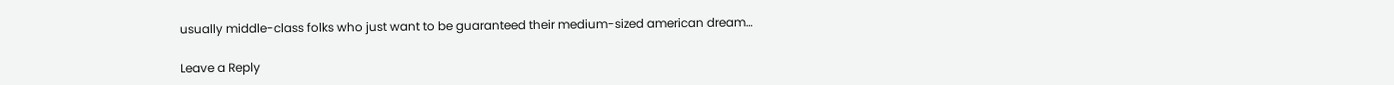usually middle-class folks who just want to be guaranteed their medium-sized american dream…

Leave a Reply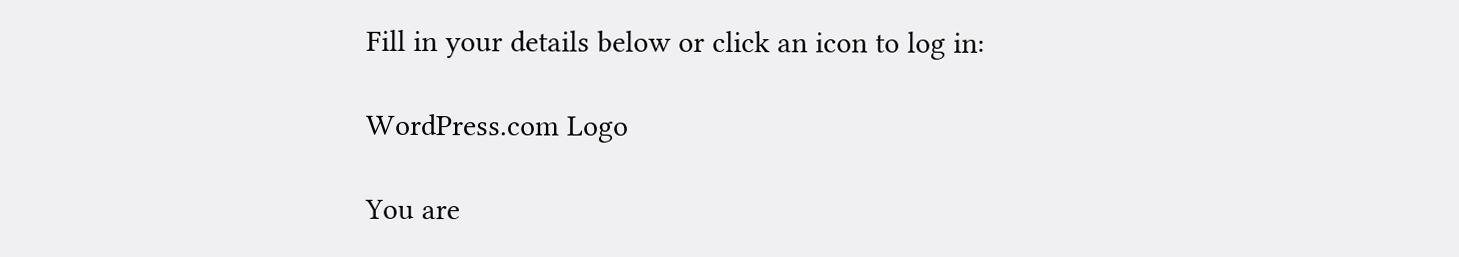Fill in your details below or click an icon to log in:

WordPress.com Logo

You are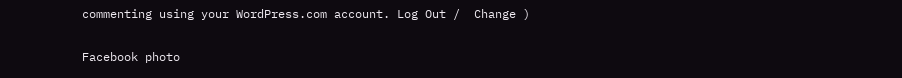commenting using your WordPress.com account. Log Out /  Change )

Facebook photo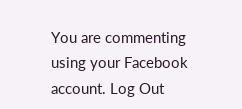You are commenting using your Facebook account. Log Out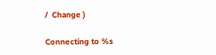/  Change )

Connecting to %s